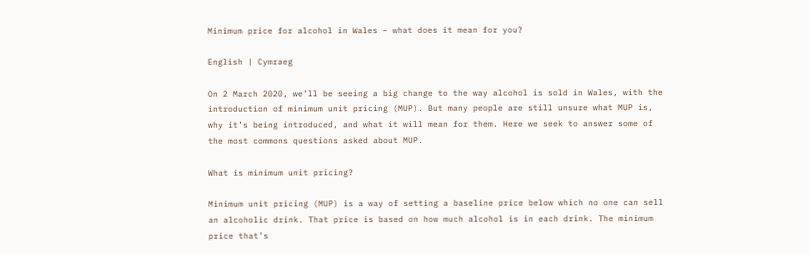Minimum price for alcohol in Wales – what does it mean for you?

English | Cymraeg

On 2 March 2020, we’ll be seeing a big change to the way alcohol is sold in Wales, with the introduction of minimum unit pricing (MUP). But many people are still unsure what MUP is, why it’s being introduced, and what it will mean for them. Here we seek to answer some of the most commons questions asked about MUP.

What is minimum unit pricing?

Minimum unit pricing (MUP) is a way of setting a baseline price below which no one can sell an alcoholic drink. That price is based on how much alcohol is in each drink. The minimum price that’s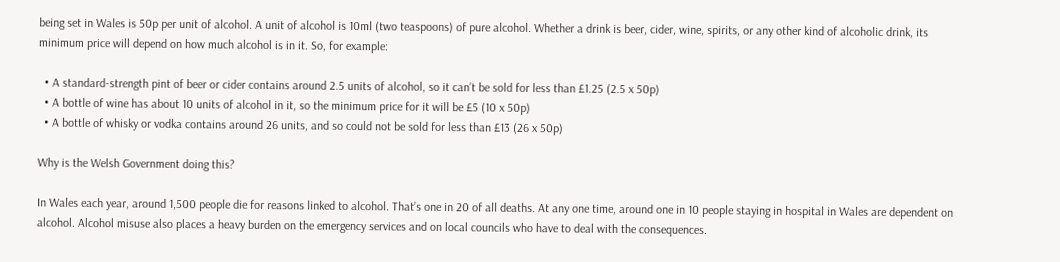being set in Wales is 50p per unit of alcohol. A unit of alcohol is 10ml (two teaspoons) of pure alcohol. Whether a drink is beer, cider, wine, spirits, or any other kind of alcoholic drink, its minimum price will depend on how much alcohol is in it. So, for example:

  • A standard-strength pint of beer or cider contains around 2.5 units of alcohol, so it can’t be sold for less than £1.25 (2.5 x 50p)
  • A bottle of wine has about 10 units of alcohol in it, so the minimum price for it will be £5 (10 x 50p)
  • A bottle of whisky or vodka contains around 26 units, and so could not be sold for less than £13 (26 x 50p)

Why is the Welsh Government doing this?

In Wales each year, around 1,500 people die for reasons linked to alcohol. That’s one in 20 of all deaths. At any one time, around one in 10 people staying in hospital in Wales are dependent on alcohol. Alcohol misuse also places a heavy burden on the emergency services and on local councils who have to deal with the consequences.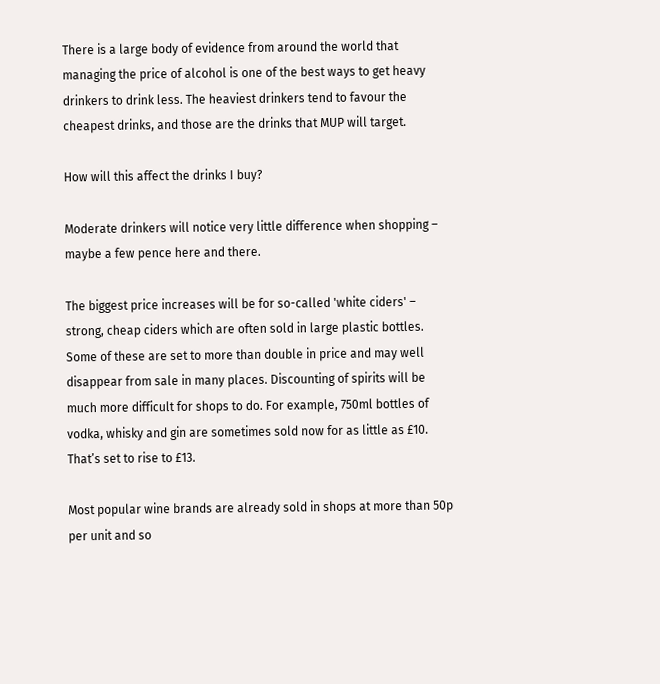There is a large body of evidence from around the world that managing the price of alcohol is one of the best ways to get heavy drinkers to drink less. The heaviest drinkers tend to favour the cheapest drinks, and those are the drinks that MUP will target.

How will this affect the drinks I buy?

Moderate drinkers will notice very little difference when shopping – maybe a few pence here and there.

The biggest price increases will be for so-called 'white ciders' – strong, cheap ciders which are often sold in large plastic bottles. Some of these are set to more than double in price and may well disappear from sale in many places. Discounting of spirits will be much more difficult for shops to do. For example, 750ml bottles of vodka, whisky and gin are sometimes sold now for as little as £10. That’s set to rise to £13.

Most popular wine brands are already sold in shops at more than 50p per unit and so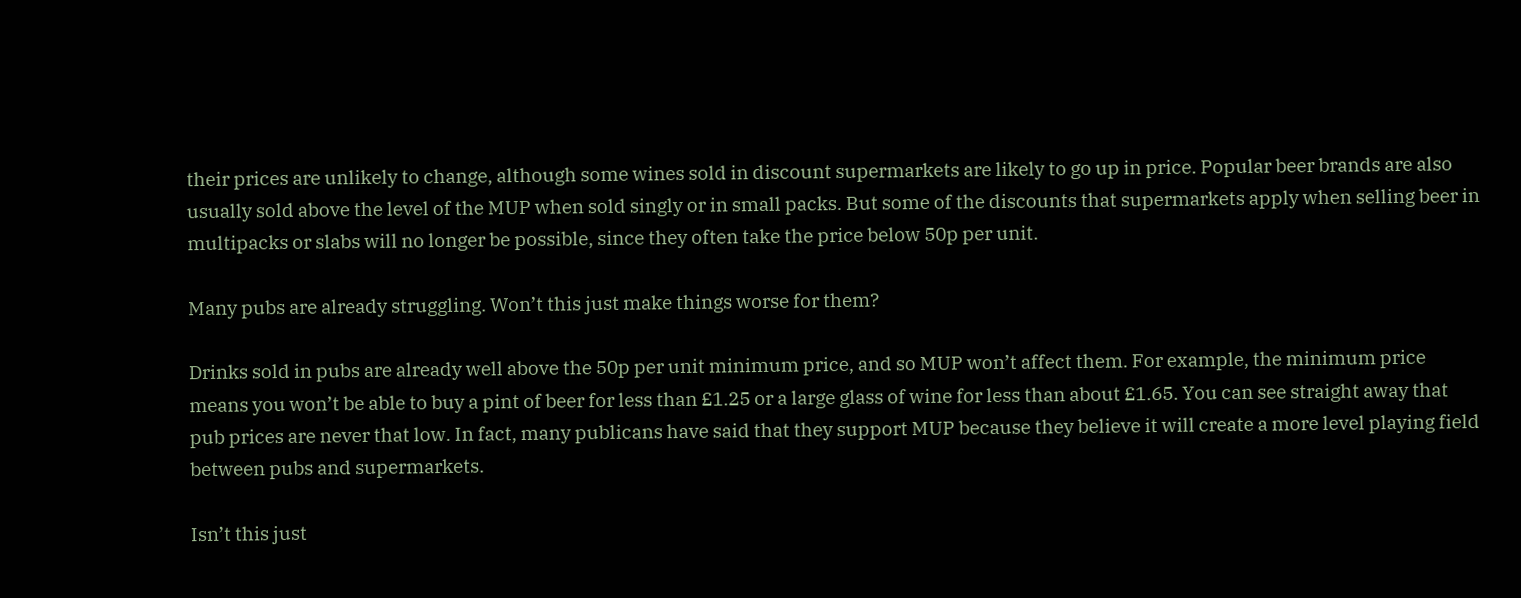their prices are unlikely to change, although some wines sold in discount supermarkets are likely to go up in price. Popular beer brands are also usually sold above the level of the MUP when sold singly or in small packs. But some of the discounts that supermarkets apply when selling beer in multipacks or slabs will no longer be possible, since they often take the price below 50p per unit.

Many pubs are already struggling. Won’t this just make things worse for them?

Drinks sold in pubs are already well above the 50p per unit minimum price, and so MUP won’t affect them. For example, the minimum price means you won’t be able to buy a pint of beer for less than £1.25 or a large glass of wine for less than about £1.65. You can see straight away that pub prices are never that low. In fact, many publicans have said that they support MUP because they believe it will create a more level playing field between pubs and supermarkets.

Isn’t this just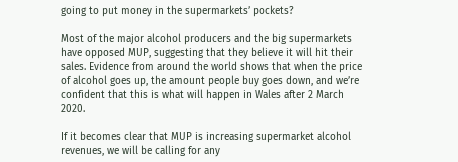going to put money in the supermarkets’ pockets?

Most of the major alcohol producers and the big supermarkets have opposed MUP, suggesting that they believe it will hit their sales. Evidence from around the world shows that when the price of alcohol goes up, the amount people buy goes down, and we’re confident that this is what will happen in Wales after 2 March 2020.

If it becomes clear that MUP is increasing supermarket alcohol revenues, we will be calling for any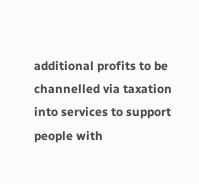additional profits to be channelled via taxation into services to support people with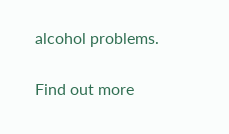alcohol problems.

Find out more